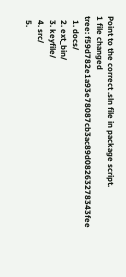Point to the correct .sln file in package script.
1 file changed
tree: f59d782e1a93e78087cb3ac89d08263278343fee
  1. docs/
  2. ext_bin/
  3. keyfile/
  4. src/
  5.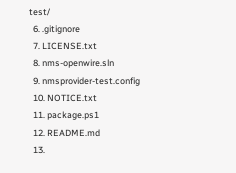test/
  6. .gitignore
  7. LICENSE.txt
  8. nms-openwire.sln
  9. nmsprovider-test.config
  10. NOTICE.txt
  11. package.ps1
  12. README.md
  13.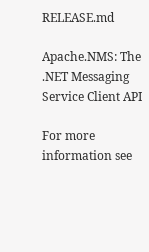RELEASE.md

Apache.NMS: The .NET Messaging Service Client API

For more information see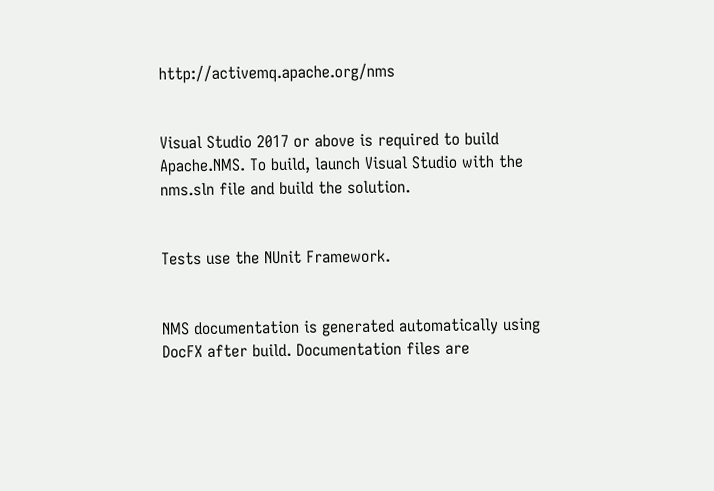http://activemq.apache.org/nms


Visual Studio 2017 or above is required to build Apache.NMS. To build, launch Visual Studio with the nms.sln file and build the solution.


Tests use the NUnit Framework.


NMS documentation is generated automatically using DocFX after build. Documentation files are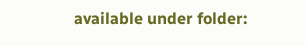available under folder: